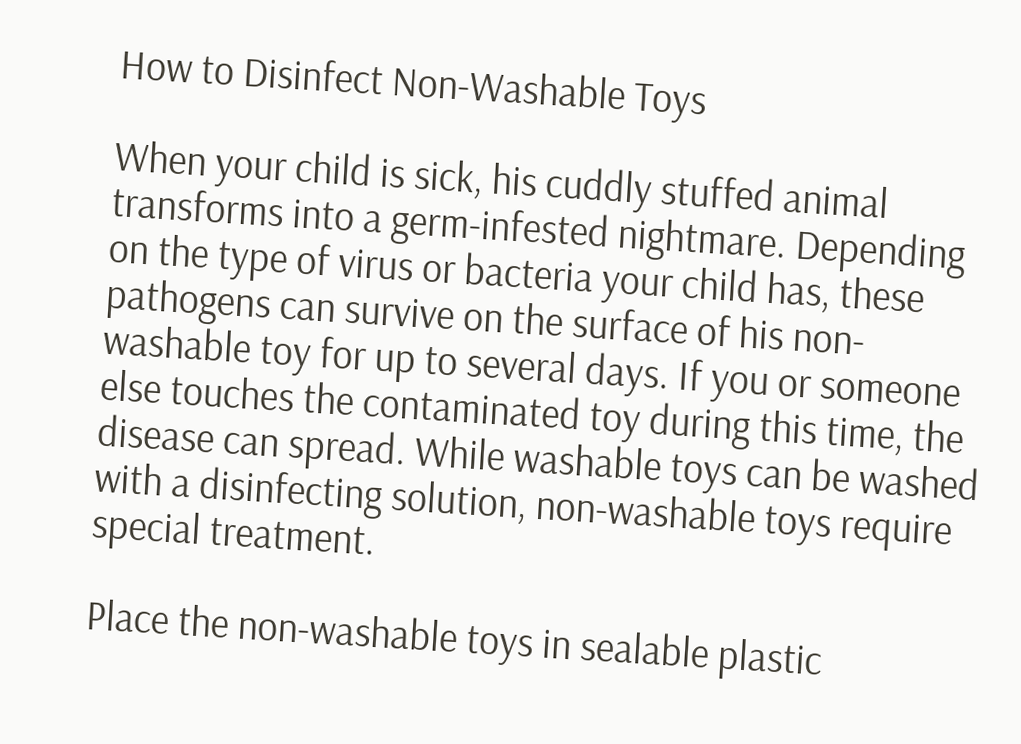How to Disinfect Non-Washable Toys

When your child is sick, his cuddly stuffed animal transforms into a germ-infested nightmare. Depending on the type of virus or bacteria your child has, these pathogens can survive on the surface of his non-washable toy for up to several days. If you or someone else touches the contaminated toy during this time, the disease can spread. While washable toys can be washed with a disinfecting solution, non-washable toys require special treatment.

Place the non-washable toys in sealable plastic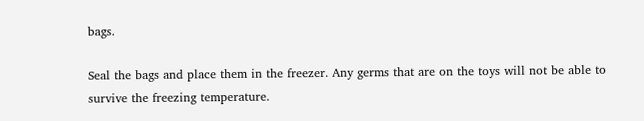bags.

Seal the bags and place them in the freezer. Any germs that are on the toys will not be able to survive the freezing temperature.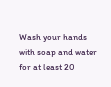Wash your hands with soap and water for at least 20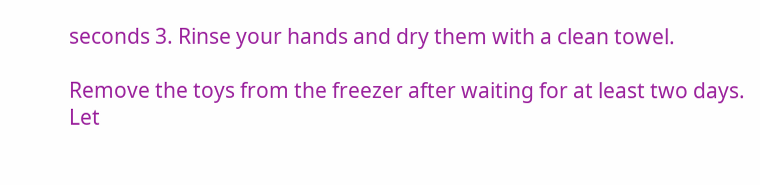seconds 3. Rinse your hands and dry them with a clean towel.

Remove the toys from the freezer after waiting for at least two days. Let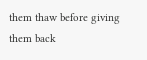them thaw before giving them back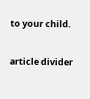to your child.

article divider